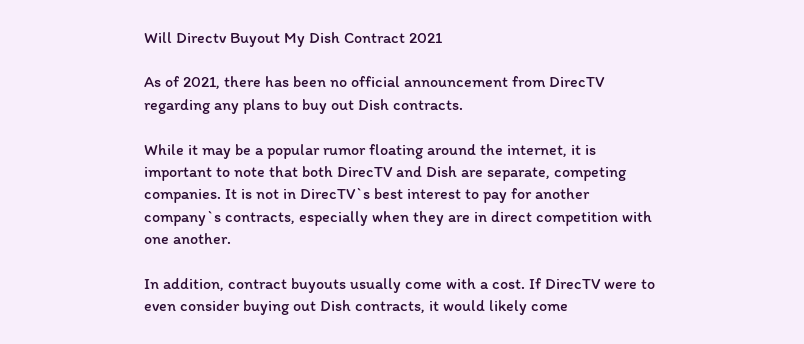Will Directv Buyout My Dish Contract 2021

As of 2021, there has been no official announcement from DirecTV regarding any plans to buy out Dish contracts.

While it may be a popular rumor floating around the internet, it is important to note that both DirecTV and Dish are separate, competing companies. It is not in DirecTV`s best interest to pay for another company`s contracts, especially when they are in direct competition with one another.

In addition, contract buyouts usually come with a cost. If DirecTV were to even consider buying out Dish contracts, it would likely come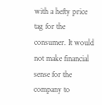with a hefty price tag for the consumer. It would not make financial sense for the company to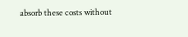absorb these costs without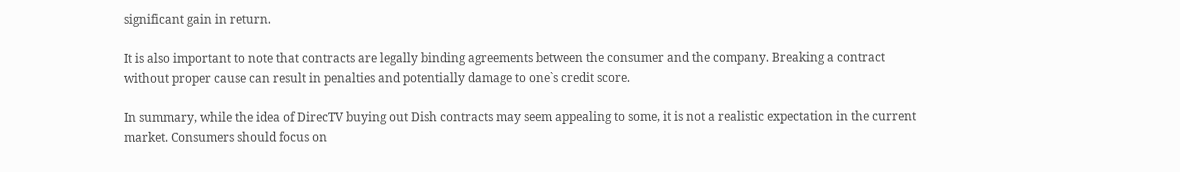significant gain in return.

It is also important to note that contracts are legally binding agreements between the consumer and the company. Breaking a contract without proper cause can result in penalties and potentially damage to one`s credit score.

In summary, while the idea of DirecTV buying out Dish contracts may seem appealing to some, it is not a realistic expectation in the current market. Consumers should focus on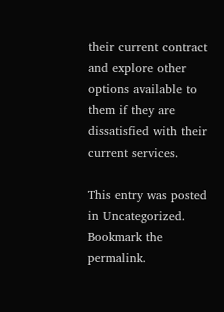their current contract and explore other options available to them if they are dissatisfied with their current services.

This entry was posted in Uncategorized. Bookmark the permalink.